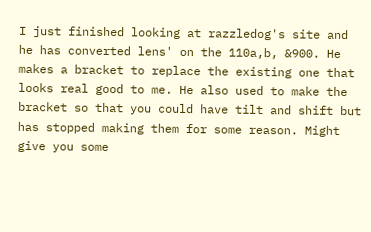I just finished looking at razzledog's site and he has converted lens' on the 110a,b, &900. He makes a bracket to replace the existing one that looks real good to me. He also used to make the bracket so that you could have tilt and shift but has stopped making them for some reason. Might give you some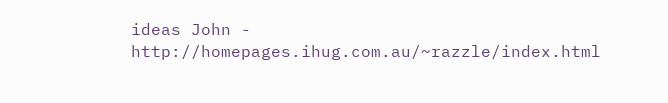ideas John - http://homepages.ihug.com.au/~razzle/index.html